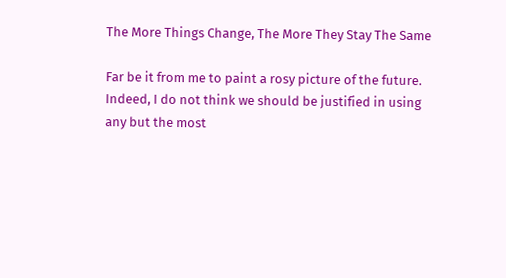The More Things Change, The More They Stay The Same

Far be it from me to paint a rosy picture of the future. Indeed, I do not think we should be justified in using any but the most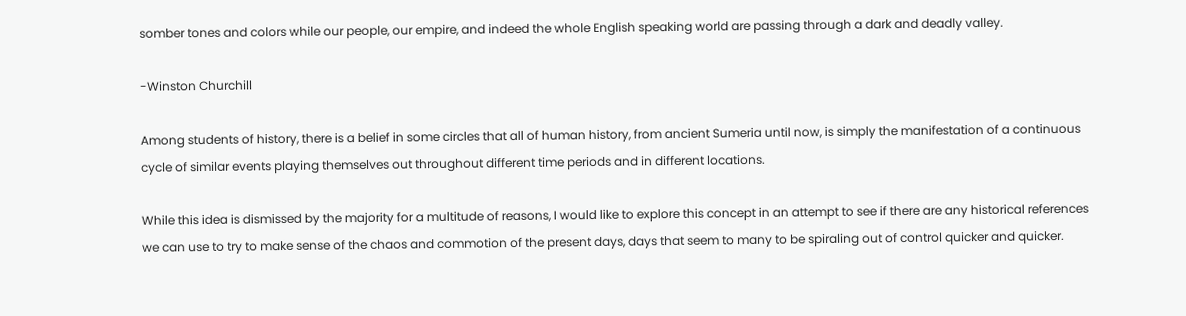somber tones and colors while our people, our empire, and indeed the whole English speaking world are passing through a dark and deadly valley.

-Winston Churchill

Among students of history, there is a belief in some circles that all of human history, from ancient Sumeria until now, is simply the manifestation of a continuous cycle of similar events playing themselves out throughout different time periods and in different locations.

While this idea is dismissed by the majority for a multitude of reasons, I would like to explore this concept in an attempt to see if there are any historical references we can use to try to make sense of the chaos and commotion of the present days, days that seem to many to be spiraling out of control quicker and quicker.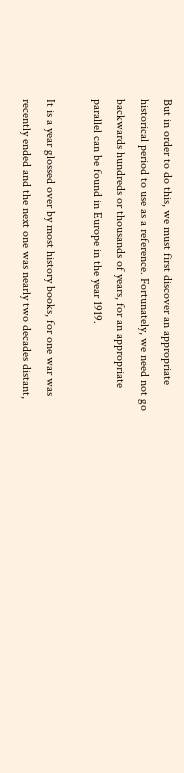But in order to do this, we must first discover an appropriate historical period to use as a reference. Fortunately, we need not go backwards hundreds or thousands of years, for an appropriate parallel can be found in Europe in the year 1919.

It is a year glossed over by most history books, for one war was recently ended and the next one was nearly two decades distant,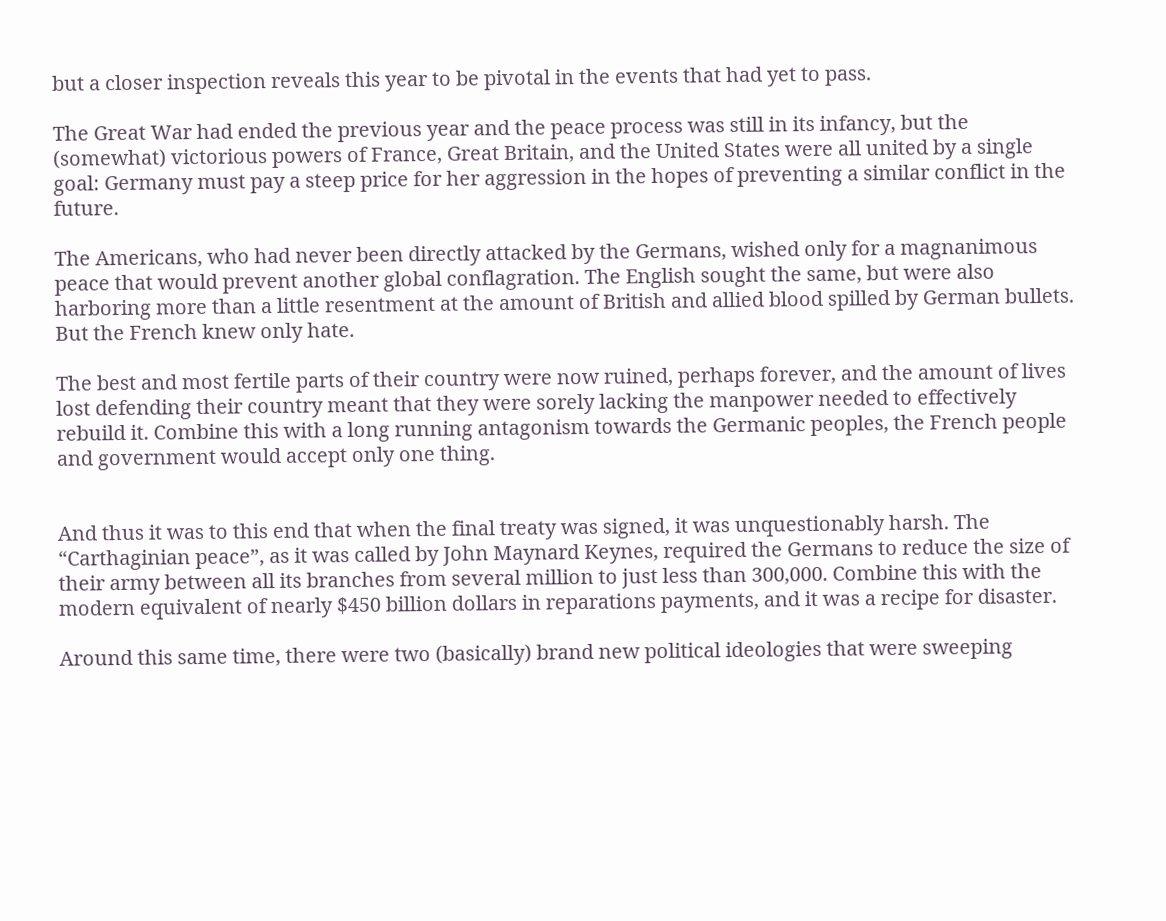but a closer inspection reveals this year to be pivotal in the events that had yet to pass.

The Great War had ended the previous year and the peace process was still in its infancy, but the (somewhat) victorious powers of France, Great Britain, and the United States were all united by a single goal: Germany must pay a steep price for her aggression in the hopes of preventing a similar conflict in the future.

The Americans, who had never been directly attacked by the Germans, wished only for a magnanimous peace that would prevent another global conflagration. The English sought the same, but were also harboring more than a little resentment at the amount of British and allied blood spilled by German bullets. But the French knew only hate.

The best and most fertile parts of their country were now ruined, perhaps forever, and the amount of lives lost defending their country meant that they were sorely lacking the manpower needed to effectively rebuild it. Combine this with a long running antagonism towards the Germanic peoples, the French people and government would accept only one thing.


And thus it was to this end that when the final treaty was signed, it was unquestionably harsh. The “Carthaginian peace”, as it was called by John Maynard Keynes, required the Germans to reduce the size of their army between all its branches from several million to just less than 300,000. Combine this with the modern equivalent of nearly $450 billion dollars in reparations payments, and it was a recipe for disaster.

Around this same time, there were two (basically) brand new political ideologies that were sweeping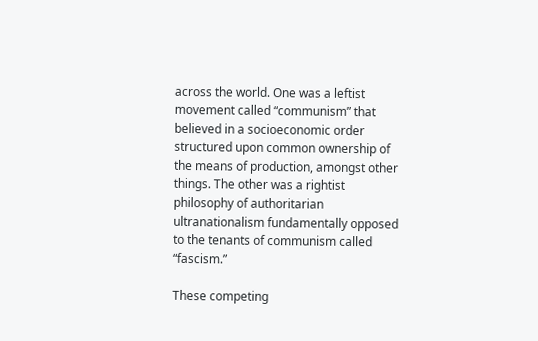across the world. One was a leftist movement called “communism” that believed in a socioeconomic order structured upon common ownership of the means of production, amongst other things. The other was a rightist philosophy of authoritarian ultranationalism fundamentally opposed to the tenants of communism called “fascism.”

These competing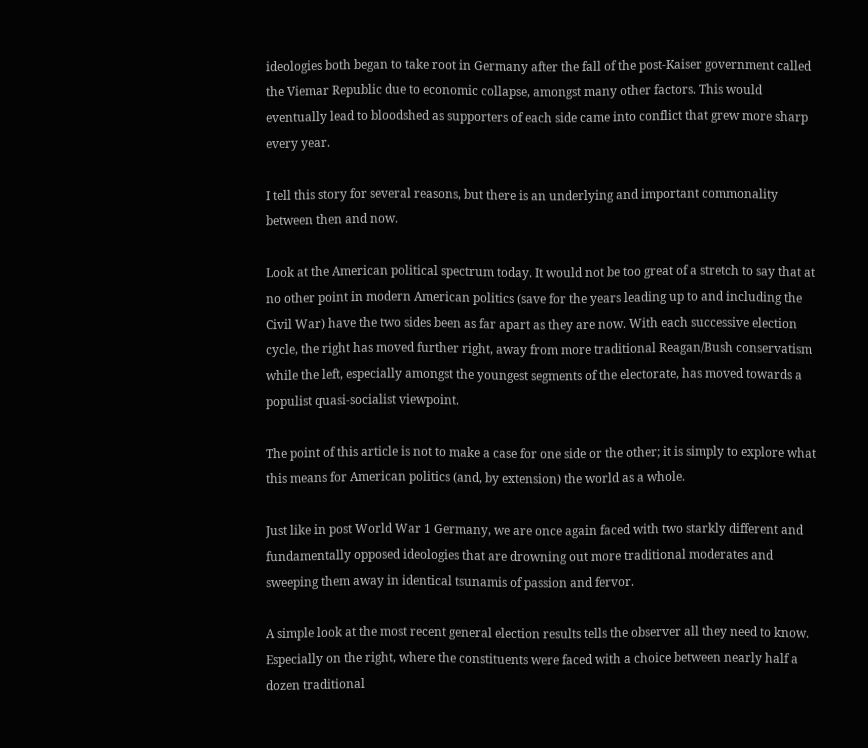ideologies both began to take root in Germany after the fall of the post-Kaiser government called the Viemar Republic due to economic collapse, amongst many other factors. This would eventually lead to bloodshed as supporters of each side came into conflict that grew more sharp every year.

I tell this story for several reasons, but there is an underlying and important commonality between then and now.

Look at the American political spectrum today. It would not be too great of a stretch to say that at no other point in modern American politics (save for the years leading up to and including the Civil War) have the two sides been as far apart as they are now. With each successive election cycle, the right has moved further right, away from more traditional Reagan/Bush conservatism while the left, especially amongst the youngest segments of the electorate, has moved towards a populist quasi-socialist viewpoint.

The point of this article is not to make a case for one side or the other; it is simply to explore what this means for American politics (and, by extension) the world as a whole.

Just like in post World War 1 Germany, we are once again faced with two starkly different and fundamentally opposed ideologies that are drowning out more traditional moderates and sweeping them away in identical tsunamis of passion and fervor.

A simple look at the most recent general election results tells the observer all they need to know. Especially on the right, where the constituents were faced with a choice between nearly half a dozen traditional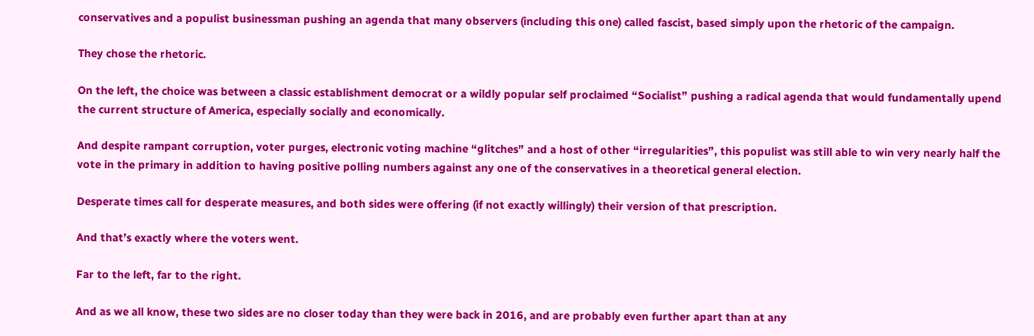conservatives and a populist businessman pushing an agenda that many observers (including this one) called fascist, based simply upon the rhetoric of the campaign.

They chose the rhetoric.

On the left, the choice was between a classic establishment democrat or a wildly popular self proclaimed “Socialist” pushing a radical agenda that would fundamentally upend the current structure of America, especially socially and economically.

And despite rampant corruption, voter purges, electronic voting machine “glitches” and a host of other “irregularities”, this populist was still able to win very nearly half the vote in the primary in addition to having positive polling numbers against any one of the conservatives in a theoretical general election.

Desperate times call for desperate measures, and both sides were offering (if not exactly willingly) their version of that prescription.

And that’s exactly where the voters went.

Far to the left, far to the right.

And as we all know, these two sides are no closer today than they were back in 2016, and are probably even further apart than at any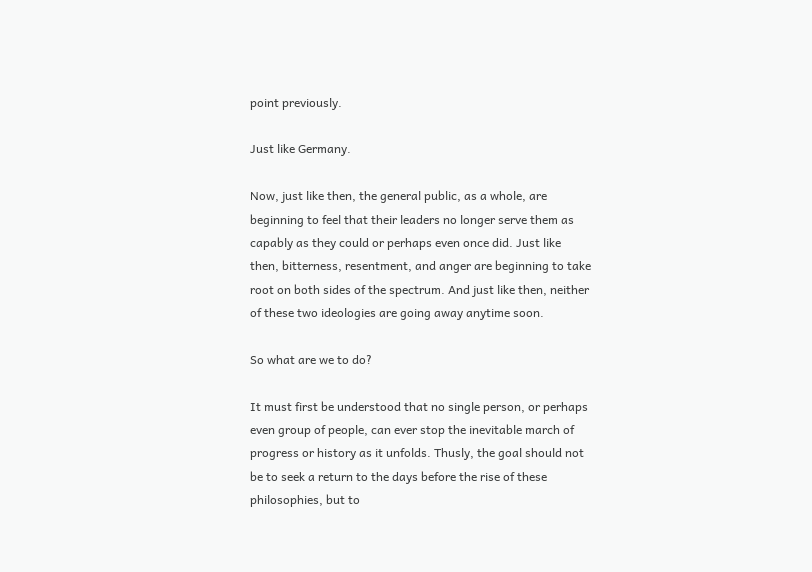point previously.

Just like Germany.

Now, just like then, the general public, as a whole, are beginning to feel that their leaders no longer serve them as capably as they could or perhaps even once did. Just like then, bitterness, resentment, and anger are beginning to take root on both sides of the spectrum. And just like then, neither of these two ideologies are going away anytime soon.

So what are we to do?

It must first be understood that no single person, or perhaps even group of people, can ever stop the inevitable march of progress or history as it unfolds. Thusly, the goal should not be to seek a return to the days before the rise of these philosophies, but to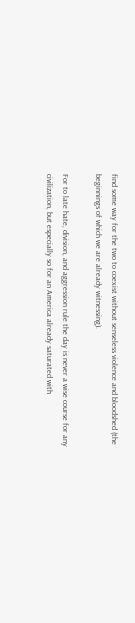find some way for the two to coexist without senseless violence and bloodshed (the beginnings of which we are already witnessing).

For to late hate, division, and aggression rule the day is never a wise course for any civilization, but especially so for an America already saturated with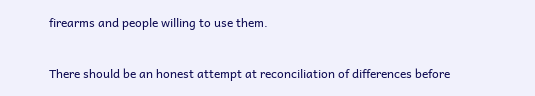firearms and people willing to use them.

There should be an honest attempt at reconciliation of differences before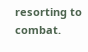resorting to combat.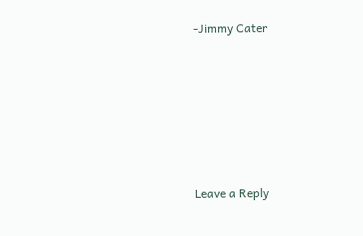-Jimmy Cater






Leave a Reply